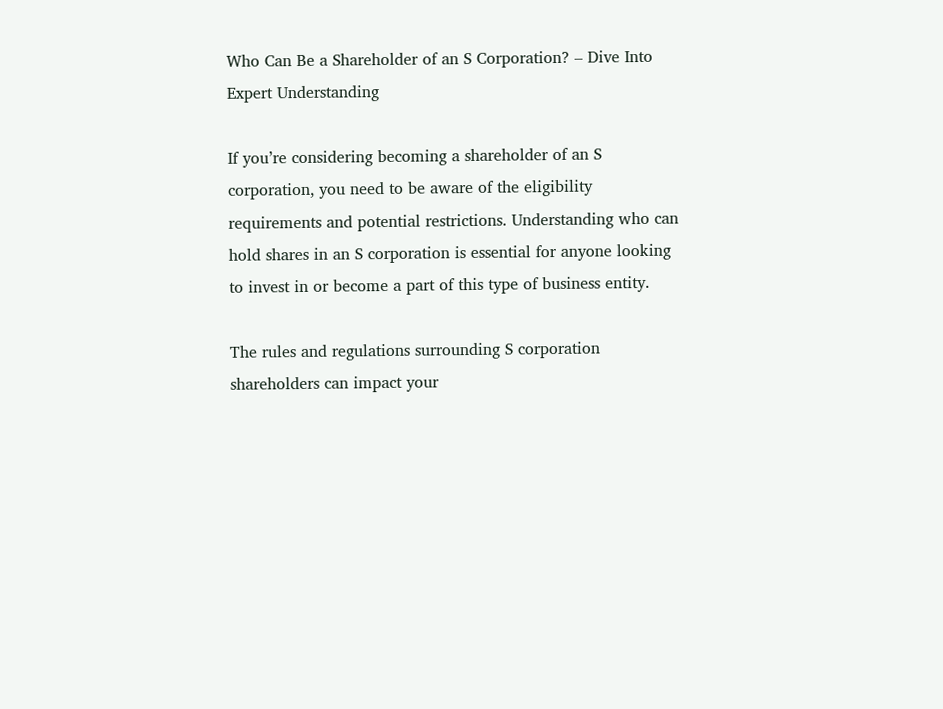Who Can Be a Shareholder of an S Corporation? – Dive Into Expert Understanding

If you’re considering becoming a shareholder of an S corporation, you need to be aware of the eligibility requirements and potential restrictions. Understanding who can hold shares in an S corporation is essential for anyone looking to invest in or become a part of this type of business entity.

The rules and regulations surrounding S corporation shareholders can impact your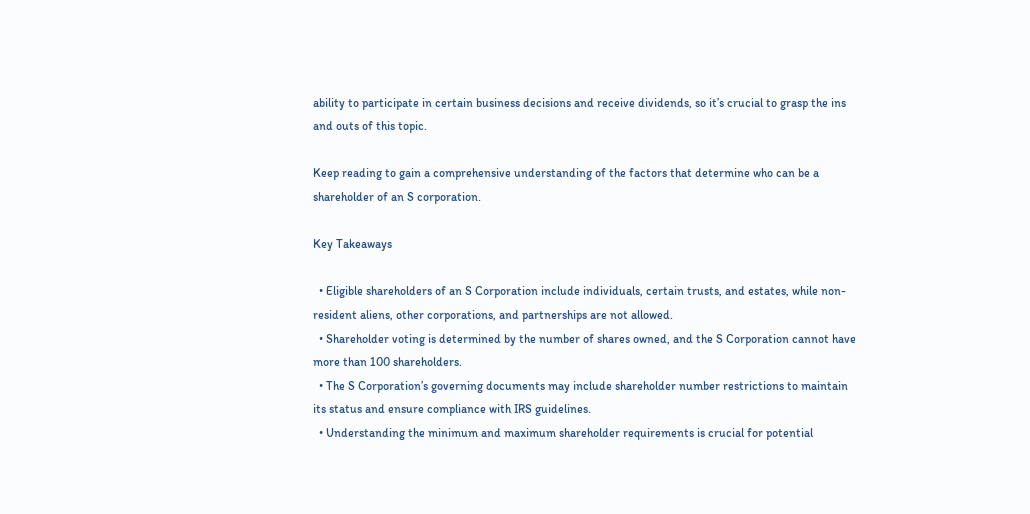ability to participate in certain business decisions and receive dividends, so it’s crucial to grasp the ins and outs of this topic.

Keep reading to gain a comprehensive understanding of the factors that determine who can be a shareholder of an S corporation.

Key Takeaways

  • Eligible shareholders of an S Corporation include individuals, certain trusts, and estates, while non-resident aliens, other corporations, and partnerships are not allowed.
  • Shareholder voting is determined by the number of shares owned, and the S Corporation cannot have more than 100 shareholders.
  • The S Corporation’s governing documents may include shareholder number restrictions to maintain its status and ensure compliance with IRS guidelines.
  • Understanding the minimum and maximum shareholder requirements is crucial for potential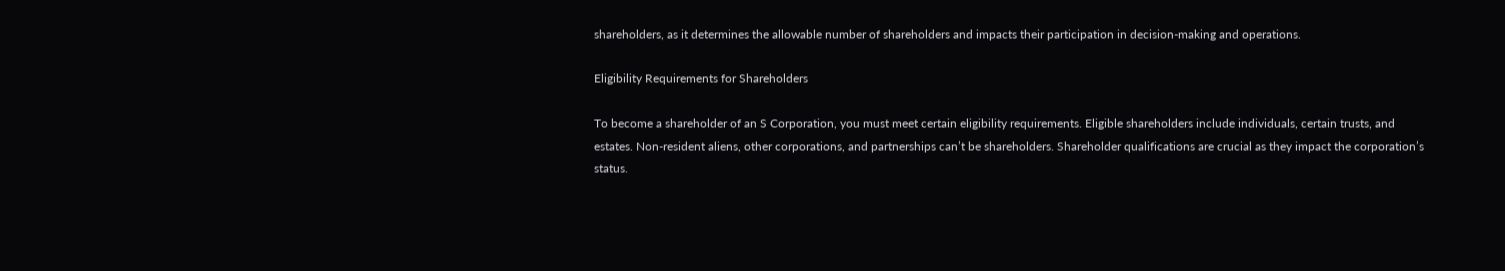shareholders, as it determines the allowable number of shareholders and impacts their participation in decision-making and operations.

Eligibility Requirements for Shareholders

To become a shareholder of an S Corporation, you must meet certain eligibility requirements. Eligible shareholders include individuals, certain trusts, and estates. Non-resident aliens, other corporations, and partnerships can’t be shareholders. Shareholder qualifications are crucial as they impact the corporation’s status.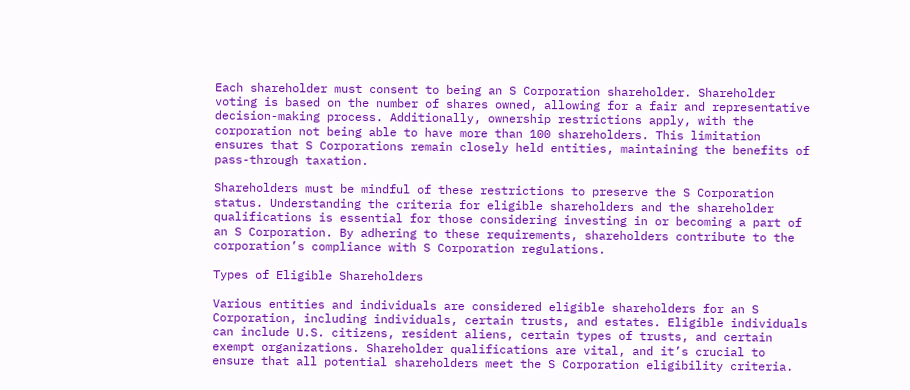Each shareholder must consent to being an S Corporation shareholder. Shareholder voting is based on the number of shares owned, allowing for a fair and representative decision-making process. Additionally, ownership restrictions apply, with the corporation not being able to have more than 100 shareholders. This limitation ensures that S Corporations remain closely held entities, maintaining the benefits of pass-through taxation.

Shareholders must be mindful of these restrictions to preserve the S Corporation status. Understanding the criteria for eligible shareholders and the shareholder qualifications is essential for those considering investing in or becoming a part of an S Corporation. By adhering to these requirements, shareholders contribute to the corporation’s compliance with S Corporation regulations.

Types of Eligible Shareholders

Various entities and individuals are considered eligible shareholders for an S Corporation, including individuals, certain trusts, and estates. Eligible individuals can include U.S. citizens, resident aliens, certain types of trusts, and certain exempt organizations. Shareholder qualifications are vital, and it’s crucial to ensure that all potential shareholders meet the S Corporation eligibility criteria.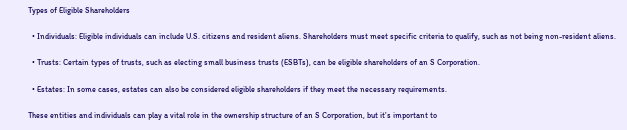Types of Eligible Shareholders

  • Individuals: Eligible individuals can include U.S. citizens and resident aliens. Shareholders must meet specific criteria to qualify, such as not being non-resident aliens.

  • Trusts: Certain types of trusts, such as electing small business trusts (ESBTs), can be eligible shareholders of an S Corporation.

  • Estates: In some cases, estates can also be considered eligible shareholders if they meet the necessary requirements.

These entities and individuals can play a vital role in the ownership structure of an S Corporation, but it’s important to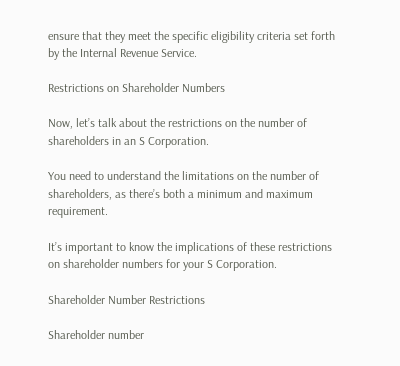ensure that they meet the specific eligibility criteria set forth by the Internal Revenue Service.

Restrictions on Shareholder Numbers

Now, let’s talk about the restrictions on the number of shareholders in an S Corporation.

You need to understand the limitations on the number of shareholders, as there’s both a minimum and maximum requirement.

It’s important to know the implications of these restrictions on shareholder numbers for your S Corporation.

Shareholder Number Restrictions

Shareholder number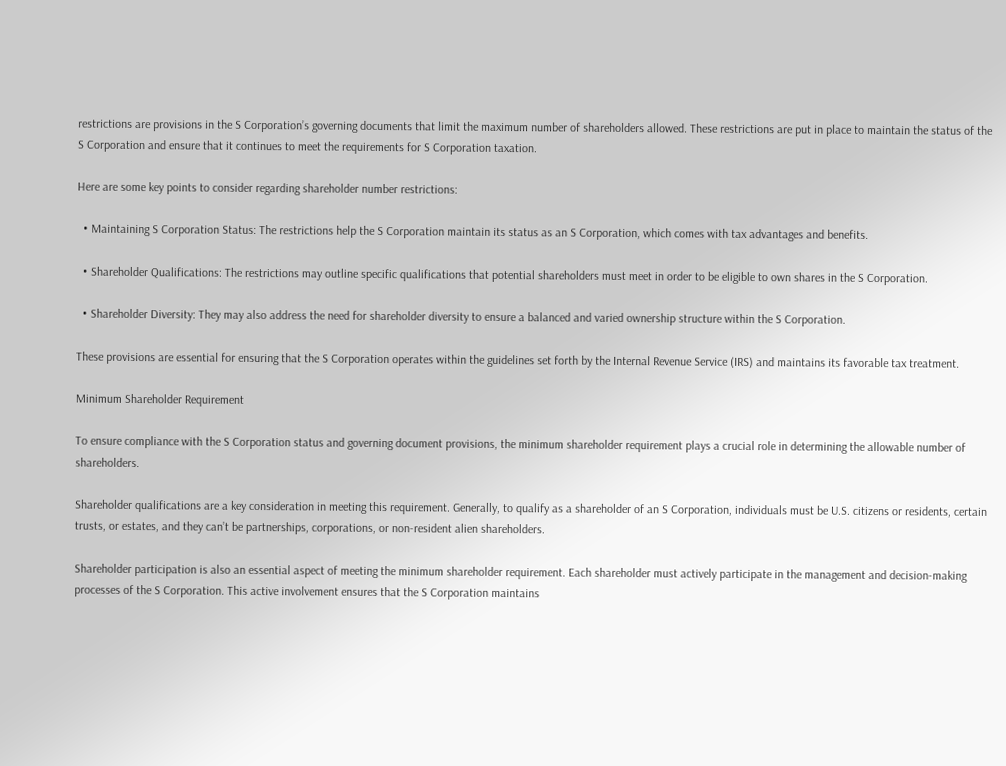restrictions are provisions in the S Corporation’s governing documents that limit the maximum number of shareholders allowed. These restrictions are put in place to maintain the status of the S Corporation and ensure that it continues to meet the requirements for S Corporation taxation.

Here are some key points to consider regarding shareholder number restrictions:

  • Maintaining S Corporation Status: The restrictions help the S Corporation maintain its status as an S Corporation, which comes with tax advantages and benefits.

  • Shareholder Qualifications: The restrictions may outline specific qualifications that potential shareholders must meet in order to be eligible to own shares in the S Corporation.

  • Shareholder Diversity: They may also address the need for shareholder diversity to ensure a balanced and varied ownership structure within the S Corporation.

These provisions are essential for ensuring that the S Corporation operates within the guidelines set forth by the Internal Revenue Service (IRS) and maintains its favorable tax treatment.

Minimum Shareholder Requirement

To ensure compliance with the S Corporation status and governing document provisions, the minimum shareholder requirement plays a crucial role in determining the allowable number of shareholders.

Shareholder qualifications are a key consideration in meeting this requirement. Generally, to qualify as a shareholder of an S Corporation, individuals must be U.S. citizens or residents, certain trusts, or estates, and they can’t be partnerships, corporations, or non-resident alien shareholders.

Shareholder participation is also an essential aspect of meeting the minimum shareholder requirement. Each shareholder must actively participate in the management and decision-making processes of the S Corporation. This active involvement ensures that the S Corporation maintains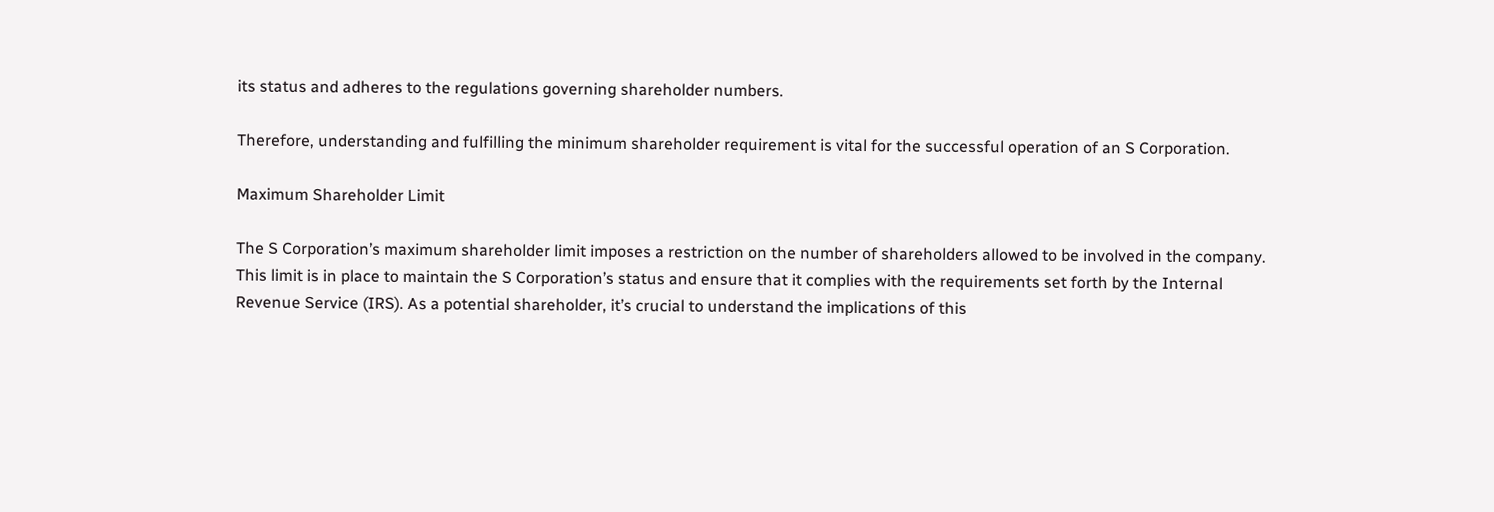its status and adheres to the regulations governing shareholder numbers.

Therefore, understanding and fulfilling the minimum shareholder requirement is vital for the successful operation of an S Corporation.

Maximum Shareholder Limit

The S Corporation’s maximum shareholder limit imposes a restriction on the number of shareholders allowed to be involved in the company. This limit is in place to maintain the S Corporation’s status and ensure that it complies with the requirements set forth by the Internal Revenue Service (IRS). As a potential shareholder, it’s crucial to understand the implications of this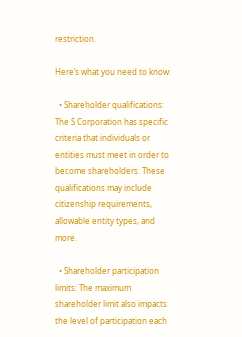restriction.

Here’s what you need to know:

  • Shareholder qualifications: The S Corporation has specific criteria that individuals or entities must meet in order to become shareholders. These qualifications may include citizenship requirements, allowable entity types, and more.

  • Shareholder participation limits: The maximum shareholder limit also impacts the level of participation each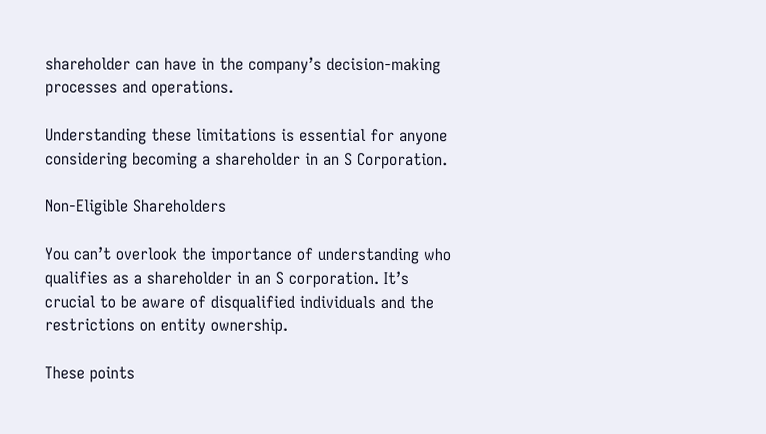shareholder can have in the company’s decision-making processes and operations.

Understanding these limitations is essential for anyone considering becoming a shareholder in an S Corporation.

Non-Eligible Shareholders

You can’t overlook the importance of understanding who qualifies as a shareholder in an S corporation. It’s crucial to be aware of disqualified individuals and the restrictions on entity ownership.

These points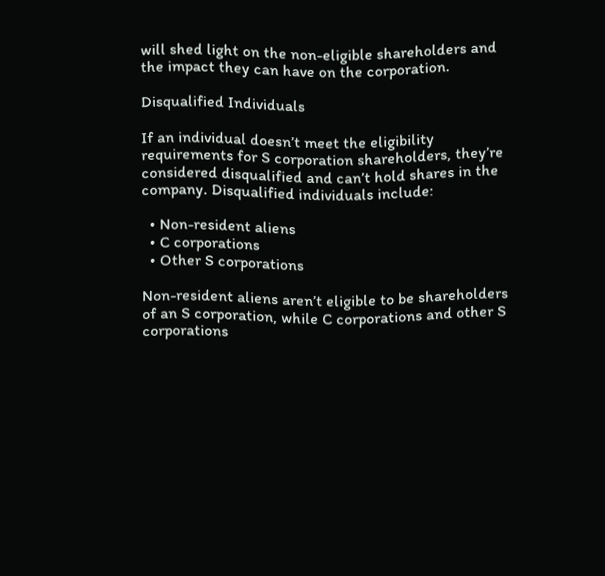will shed light on the non-eligible shareholders and the impact they can have on the corporation.

Disqualified Individuals

If an individual doesn’t meet the eligibility requirements for S corporation shareholders, they’re considered disqualified and can’t hold shares in the company. Disqualified individuals include:

  • Non-resident aliens
  • C corporations
  • Other S corporations

Non-resident aliens aren’t eligible to be shareholders of an S corporation, while C corporations and other S corporations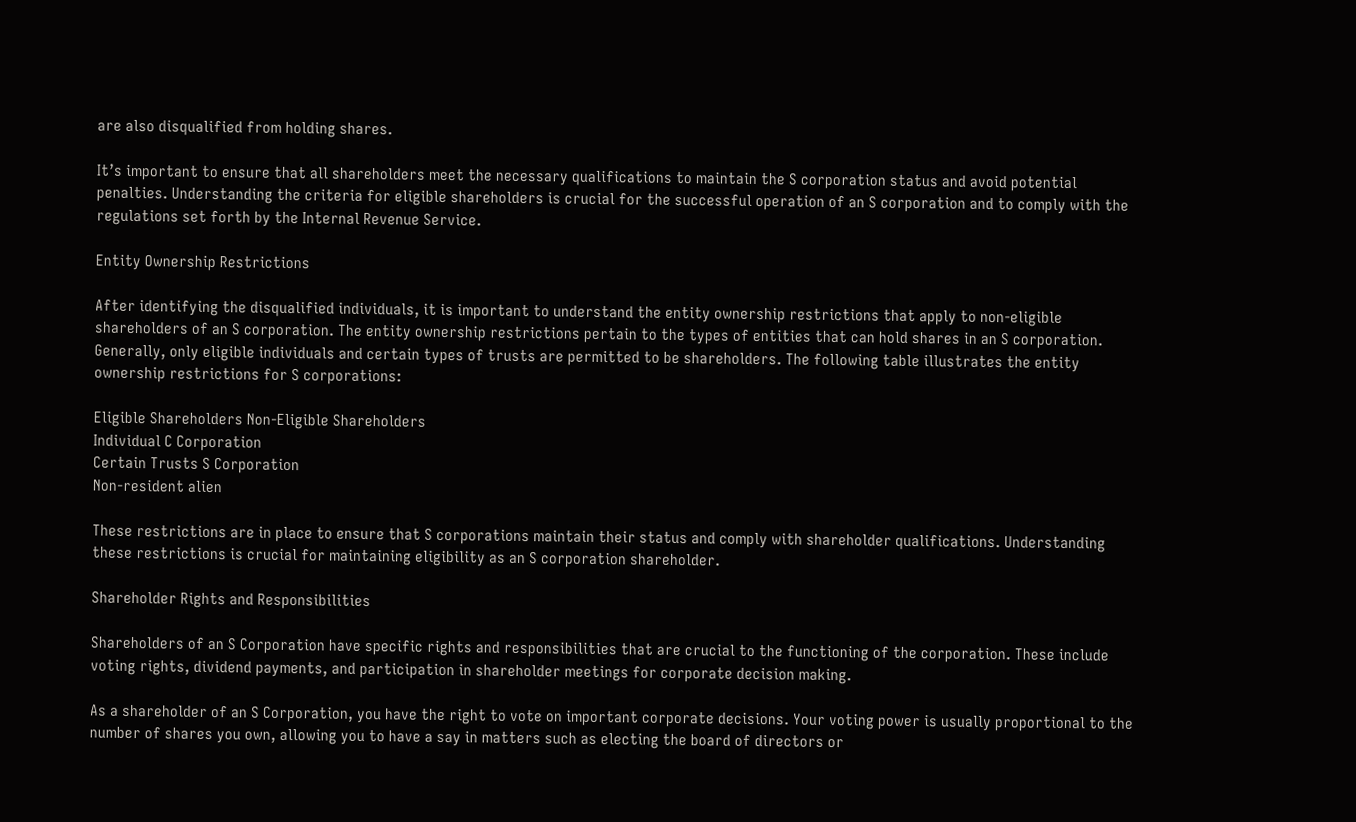are also disqualified from holding shares.

It’s important to ensure that all shareholders meet the necessary qualifications to maintain the S corporation status and avoid potential penalties. Understanding the criteria for eligible shareholders is crucial for the successful operation of an S corporation and to comply with the regulations set forth by the Internal Revenue Service.

Entity Ownership Restrictions

After identifying the disqualified individuals, it is important to understand the entity ownership restrictions that apply to non-eligible shareholders of an S corporation. The entity ownership restrictions pertain to the types of entities that can hold shares in an S corporation. Generally, only eligible individuals and certain types of trusts are permitted to be shareholders. The following table illustrates the entity ownership restrictions for S corporations:

Eligible Shareholders Non-Eligible Shareholders
Individual C Corporation
Certain Trusts S Corporation
Non-resident alien

These restrictions are in place to ensure that S corporations maintain their status and comply with shareholder qualifications. Understanding these restrictions is crucial for maintaining eligibility as an S corporation shareholder.

Shareholder Rights and Responsibilities

Shareholders of an S Corporation have specific rights and responsibilities that are crucial to the functioning of the corporation. These include voting rights, dividend payments, and participation in shareholder meetings for corporate decision making.

As a shareholder of an S Corporation, you have the right to vote on important corporate decisions. Your voting power is usually proportional to the number of shares you own, allowing you to have a say in matters such as electing the board of directors or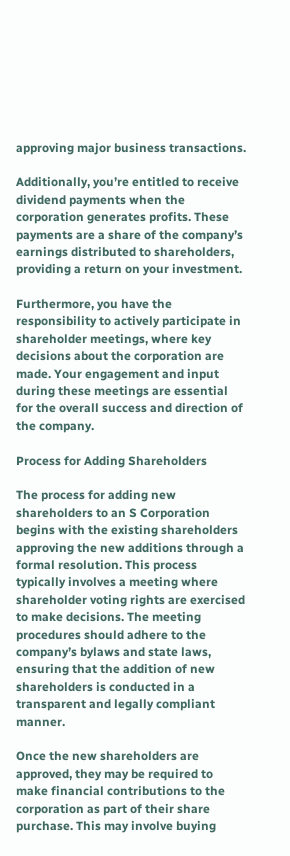approving major business transactions.

Additionally, you’re entitled to receive dividend payments when the corporation generates profits. These payments are a share of the company’s earnings distributed to shareholders, providing a return on your investment.

Furthermore, you have the responsibility to actively participate in shareholder meetings, where key decisions about the corporation are made. Your engagement and input during these meetings are essential for the overall success and direction of the company.

Process for Adding Shareholders

The process for adding new shareholders to an S Corporation begins with the existing shareholders approving the new additions through a formal resolution. This process typically involves a meeting where shareholder voting rights are exercised to make decisions. The meeting procedures should adhere to the company’s bylaws and state laws, ensuring that the addition of new shareholders is conducted in a transparent and legally compliant manner.

Once the new shareholders are approved, they may be required to make financial contributions to the corporation as part of their share purchase. This may involve buying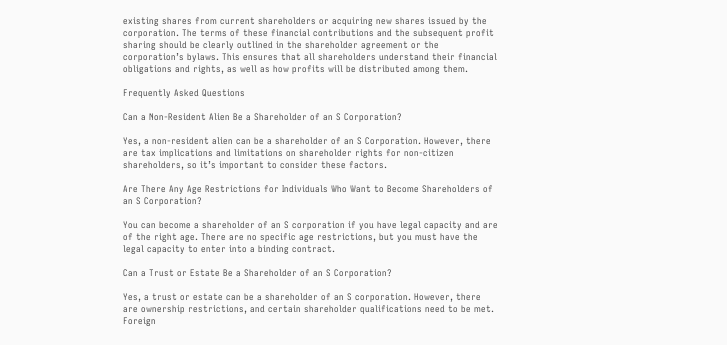existing shares from current shareholders or acquiring new shares issued by the corporation. The terms of these financial contributions and the subsequent profit sharing should be clearly outlined in the shareholder agreement or the corporation’s bylaws. This ensures that all shareholders understand their financial obligations and rights, as well as how profits will be distributed among them.

Frequently Asked Questions

Can a Non-Resident Alien Be a Shareholder of an S Corporation?

Yes, a non-resident alien can be a shareholder of an S Corporation. However, there are tax implications and limitations on shareholder rights for non-citizen shareholders, so it’s important to consider these factors.

Are There Any Age Restrictions for Individuals Who Want to Become Shareholders of an S Corporation?

You can become a shareholder of an S corporation if you have legal capacity and are of the right age. There are no specific age restrictions, but you must have the legal capacity to enter into a binding contract.

Can a Trust or Estate Be a Shareholder of an S Corporation?

Yes, a trust or estate can be a shareholder of an S corporation. However, there are ownership restrictions, and certain shareholder qualifications need to be met. Foreign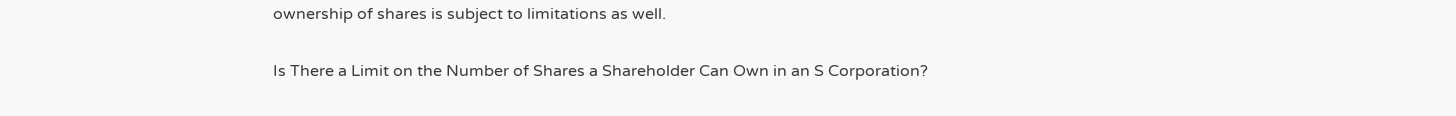ownership of shares is subject to limitations as well.

Is There a Limit on the Number of Shares a Shareholder Can Own in an S Corporation?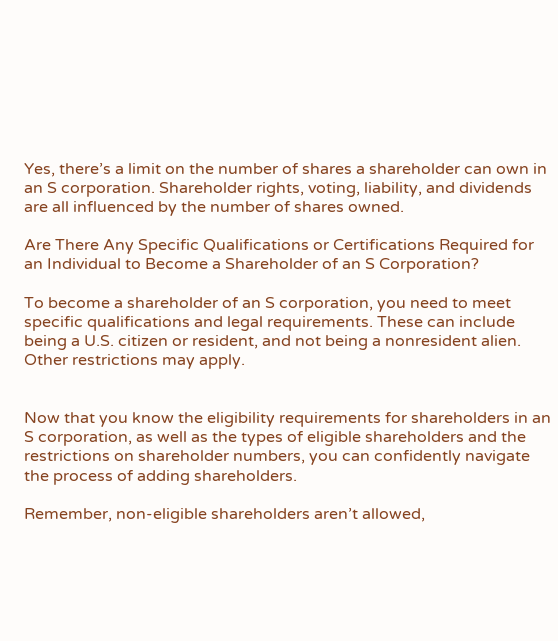Yes, there’s a limit on the number of shares a shareholder can own in an S corporation. Shareholder rights, voting, liability, and dividends are all influenced by the number of shares owned.

Are There Any Specific Qualifications or Certifications Required for an Individual to Become a Shareholder of an S Corporation?

To become a shareholder of an S corporation, you need to meet specific qualifications and legal requirements. These can include being a U.S. citizen or resident, and not being a nonresident alien. Other restrictions may apply.


Now that you know the eligibility requirements for shareholders in an S corporation, as well as the types of eligible shareholders and the restrictions on shareholder numbers, you can confidently navigate the process of adding shareholders.

Remember, non-eligible shareholders aren’t allowed,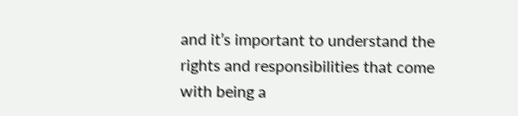and it’s important to understand the rights and responsibilities that come with being a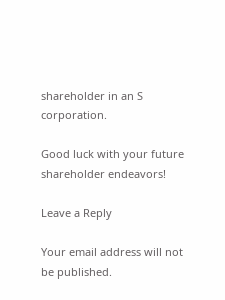shareholder in an S corporation.

Good luck with your future shareholder endeavors!

Leave a Reply

Your email address will not be published.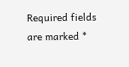Required fields are marked *